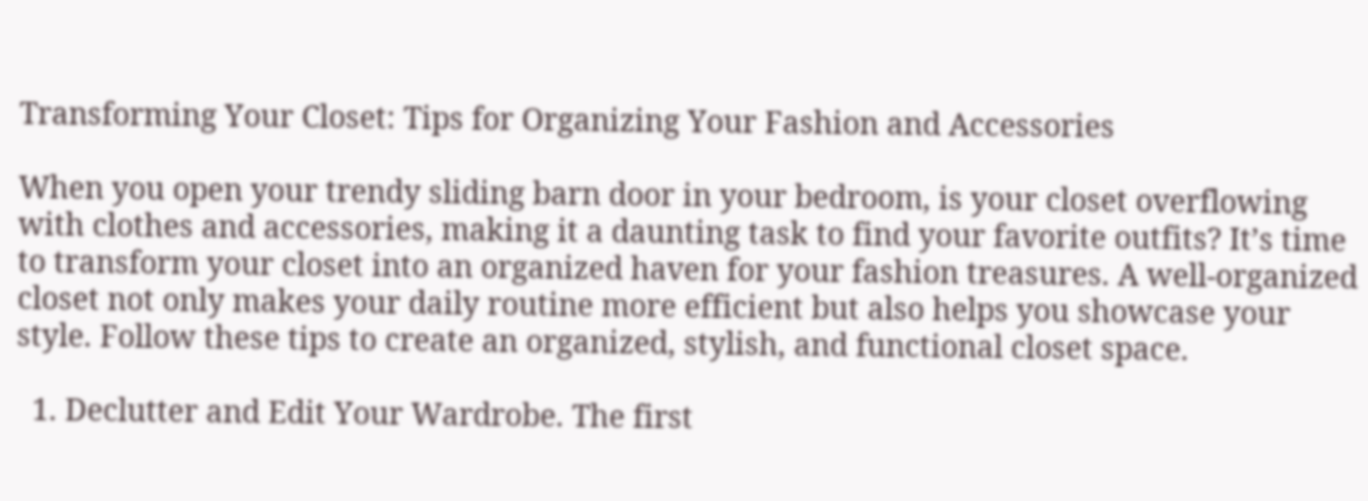Transforming Your Closet: Tips for Organizing Your Fashion and Accessories

When you open your trendy sliding barn door in your bedroom, is your closet overflowing with clothes and accessories, making it a daunting task to find your favorite outfits? It’s time to transform your closet into an organized haven for your fashion treasures. A well-organized closet not only makes your daily routine more efficient but also helps you showcase your style. Follow these tips to create an organized, stylish, and functional closet space.

  1. Declutter and Edit Your Wardrobe. The first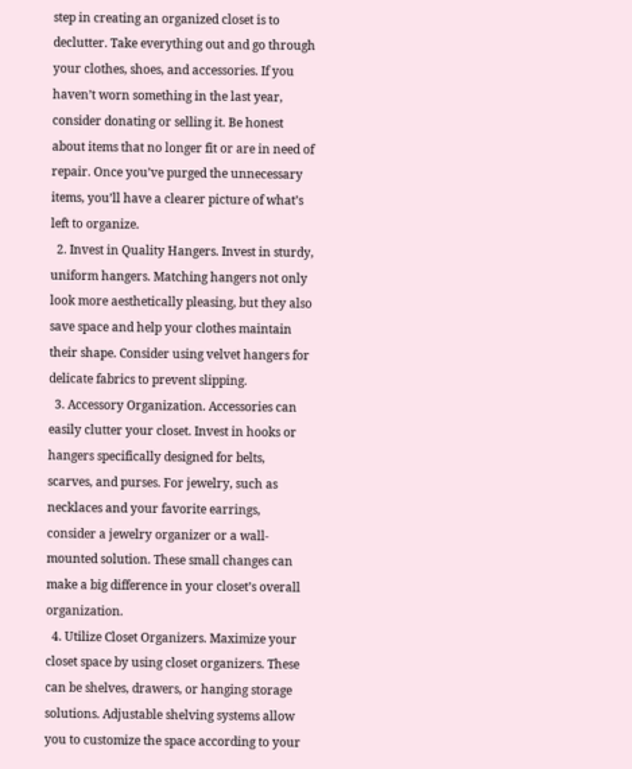step in creating an organized closet is to declutter. Take everything out and go through your clothes, shoes, and accessories. If you haven’t worn something in the last year, consider donating or selling it. Be honest about items that no longer fit or are in need of repair. Once you’ve purged the unnecessary items, you’ll have a clearer picture of what’s left to organize.
  2. Invest in Quality Hangers. Invest in sturdy, uniform hangers. Matching hangers not only look more aesthetically pleasing, but they also save space and help your clothes maintain their shape. Consider using velvet hangers for delicate fabrics to prevent slipping.
  3. Accessory Organization. Accessories can easily clutter your closet. Invest in hooks or hangers specifically designed for belts, scarves, and purses. For jewelry, such as necklaces and your favorite earrings, consider a jewelry organizer or a wall-mounted solution. These small changes can make a big difference in your closet’s overall organization.
  4. Utilize Closet Organizers. Maximize your closet space by using closet organizers. These can be shelves, drawers, or hanging storage solutions. Adjustable shelving systems allow you to customize the space according to your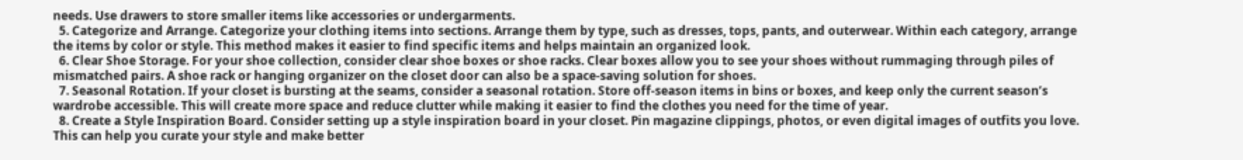needs. Use drawers to store smaller items like accessories or undergarments.
  5. Categorize and Arrange. Categorize your clothing items into sections. Arrange them by type, such as dresses, tops, pants, and outerwear. Within each category, arrange the items by color or style. This method makes it easier to find specific items and helps maintain an organized look.
  6. Clear Shoe Storage. For your shoe collection, consider clear shoe boxes or shoe racks. Clear boxes allow you to see your shoes without rummaging through piles of mismatched pairs. A shoe rack or hanging organizer on the closet door can also be a space-saving solution for shoes.
  7. Seasonal Rotation. If your closet is bursting at the seams, consider a seasonal rotation. Store off-season items in bins or boxes, and keep only the current season’s wardrobe accessible. This will create more space and reduce clutter while making it easier to find the clothes you need for the time of year.
  8. Create a Style Inspiration Board. Consider setting up a style inspiration board in your closet. Pin magazine clippings, photos, or even digital images of outfits you love. This can help you curate your style and make better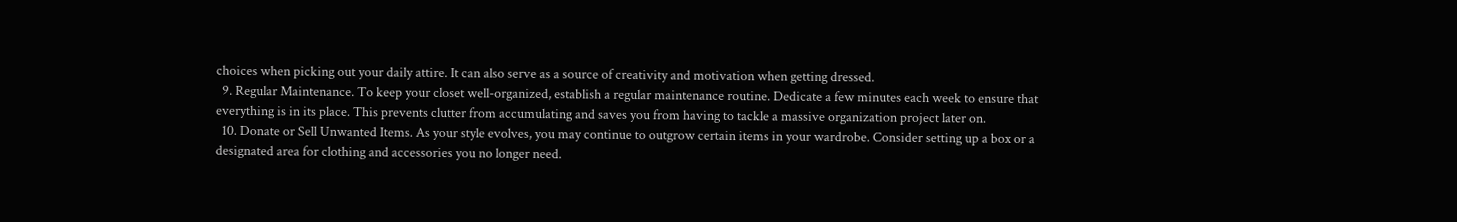choices when picking out your daily attire. It can also serve as a source of creativity and motivation when getting dressed.
  9. Regular Maintenance. To keep your closet well-organized, establish a regular maintenance routine. Dedicate a few minutes each week to ensure that everything is in its place. This prevents clutter from accumulating and saves you from having to tackle a massive organization project later on.
  10. Donate or Sell Unwanted Items. As your style evolves, you may continue to outgrow certain items in your wardrobe. Consider setting up a box or a designated area for clothing and accessories you no longer need.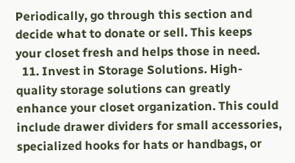Periodically, go through this section and decide what to donate or sell. This keeps your closet fresh and helps those in need.
  11. Invest in Storage Solutions. High-quality storage solutions can greatly enhance your closet organization. This could include drawer dividers for small accessories, specialized hooks for hats or handbags, or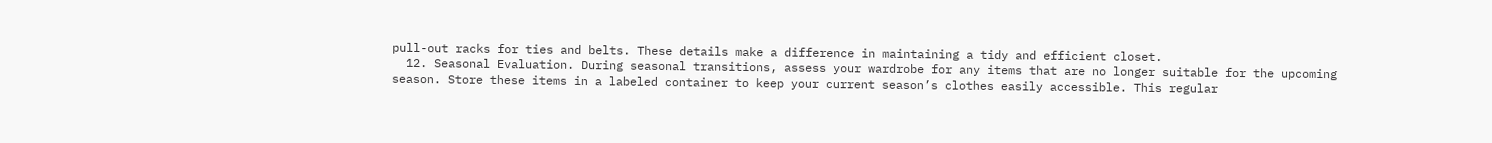pull-out racks for ties and belts. These details make a difference in maintaining a tidy and efficient closet.
  12. Seasonal Evaluation. During seasonal transitions, assess your wardrobe for any items that are no longer suitable for the upcoming season. Store these items in a labeled container to keep your current season’s clothes easily accessible. This regular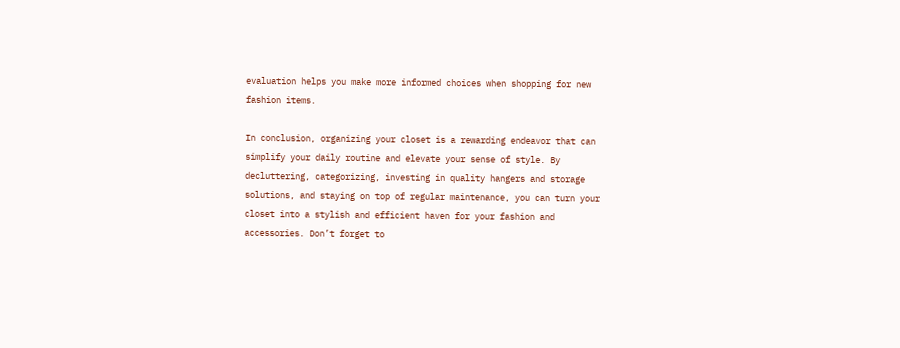evaluation helps you make more informed choices when shopping for new fashion items.

In conclusion, organizing your closet is a rewarding endeavor that can simplify your daily routine and elevate your sense of style. By decluttering, categorizing, investing in quality hangers and storage solutions, and staying on top of regular maintenance, you can turn your closet into a stylish and efficient haven for your fashion and accessories. Don’t forget to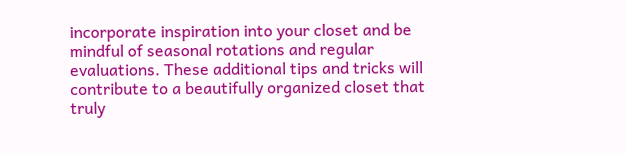incorporate inspiration into your closet and be mindful of seasonal rotations and regular evaluations. These additional tips and tricks will contribute to a beautifully organized closet that truly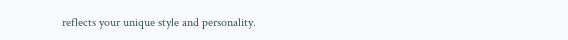reflects your unique style and personality.